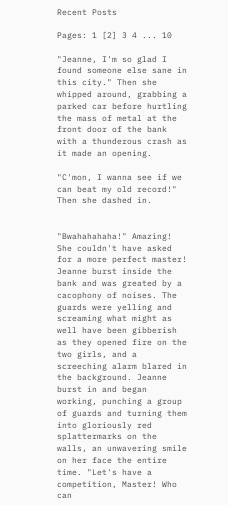Recent Posts

Pages: 1 [2] 3 4 ... 10

"Jeanne, I'm so glad I found someone else sane in this city." Then she whipped around, grabbing a parked car before hurtling the mass of metal at the front door of the bank with a thunderous crash as it made an opening.

"C'mon, I wanna see if we can beat my old record!" Then she dashed in.


"Bwahahahaha!" Amazing! She couldn't have asked for a more perfect master! Jeanne burst inside the bank and was greated by a cacophony of noises. The guards were yelling and screaming what might as well have been gibberish as they opened fire on the two girls, and a screeching alarm blared in the background. Jeanne burst in and began working, punching a group of guards and turning them into gloriously red splattermarks on the walls, an unwavering smile on her face the entire time. "Let's have a competition, Master! Who can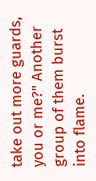take out more guards, you or me?" Another group of them burst into flame.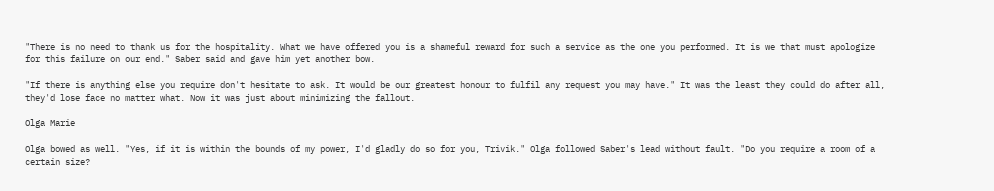"There is no need to thank us for the hospitality. What we have offered you is a shameful reward for such a service as the one you performed. It is we that must apologize for this failure on our end." Saber said and gave him yet another bow.

"If there is anything else you require don't hesitate to ask. It would be our greatest honour to fulfil any request you may have." It was the least they could do after all, they'd lose face no matter what. Now it was just about minimizing the fallout.

Olga Marie

Olga bowed as well. "Yes, if it is within the bounds of my power, I'd gladly do so for you, Trivik." Olga followed Saber's lead without fault. "Do you require a room of a certain size?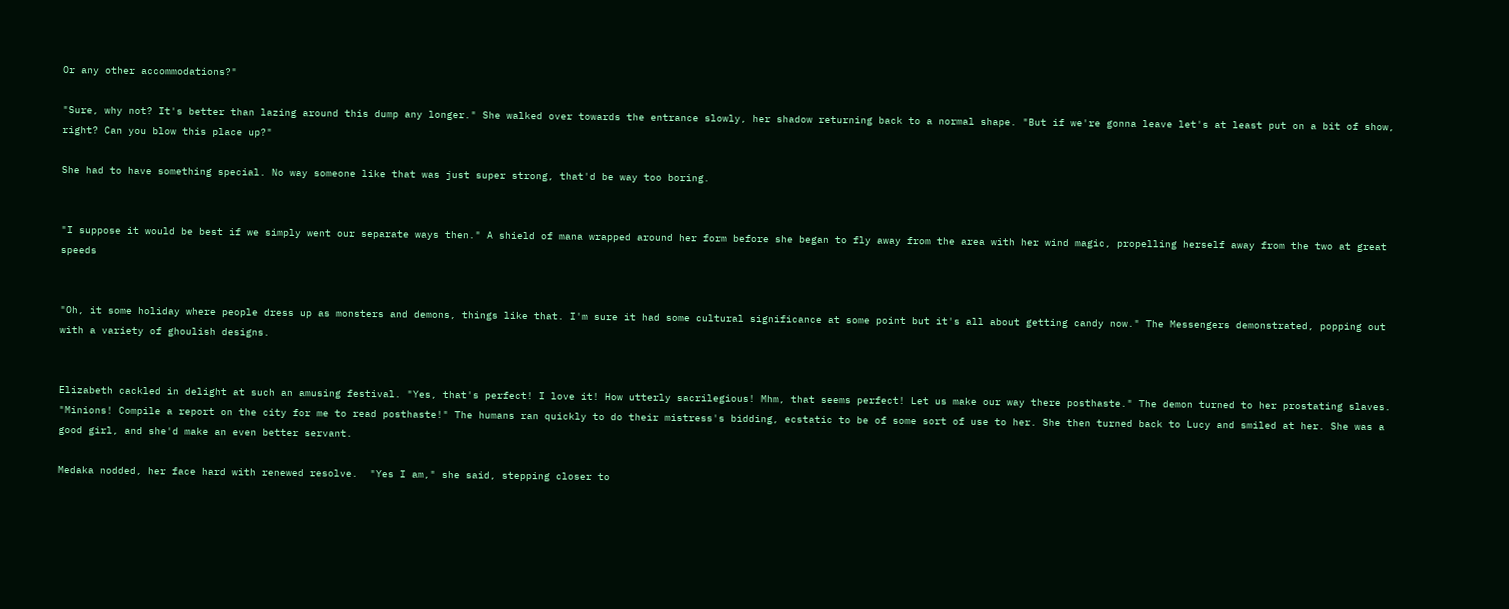Or any other accommodations?"

"Sure, why not? It's better than lazing around this dump any longer." She walked over towards the entrance slowly, her shadow returning back to a normal shape. "But if we're gonna leave let's at least put on a bit of show, right? Can you blow this place up?"

She had to have something special. No way someone like that was just super strong, that'd be way too boring.


"I suppose it would be best if we simply went our separate ways then." A shield of mana wrapped around her form before she began to fly away from the area with her wind magic, propelling herself away from the two at great speeds


"Oh, it some holiday where people dress up as monsters and demons, things like that. I'm sure it had some cultural significance at some point but it's all about getting candy now." The Messengers demonstrated, popping out with a variety of ghoulish designs.


Elizabeth cackled in delight at such an amusing festival. "Yes, that's perfect! I love it! How utterly sacrilegious! Mhm, that seems perfect! Let us make our way there posthaste." The demon turned to her prostating slaves. "Minions! Compile a report on the city for me to read posthaste!" The humans ran quickly to do their mistress's bidding, ecstatic to be of some sort of use to her. She then turned back to Lucy and smiled at her. She was a good girl, and she'd make an even better servant.

Medaka nodded, her face hard with renewed resolve.  "Yes I am," she said, stepping closer to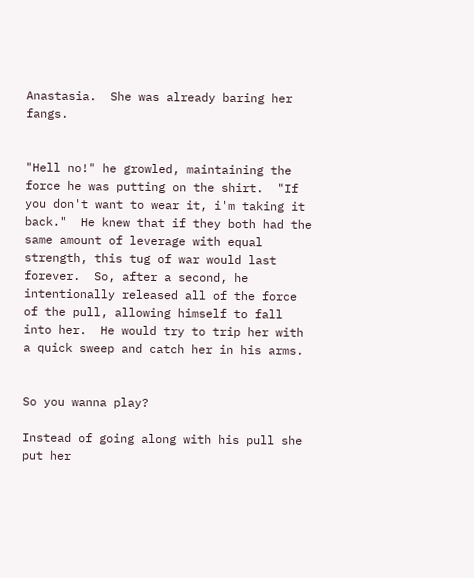Anastasia.  She was already baring her fangs.


"Hell no!" he growled, maintaining the force he was putting on the shirt.  "If you don't want to wear it, i'm taking it back."  He knew that if they both had the same amount of leverage with equal strength, this tug of war would last forever.  So, after a second, he intentionally released all of the force of the pull, allowing himself to fall into her.  He would try to trip her with a quick sweep and catch her in his arms.


So you wanna play?

Instead of going along with his pull she put her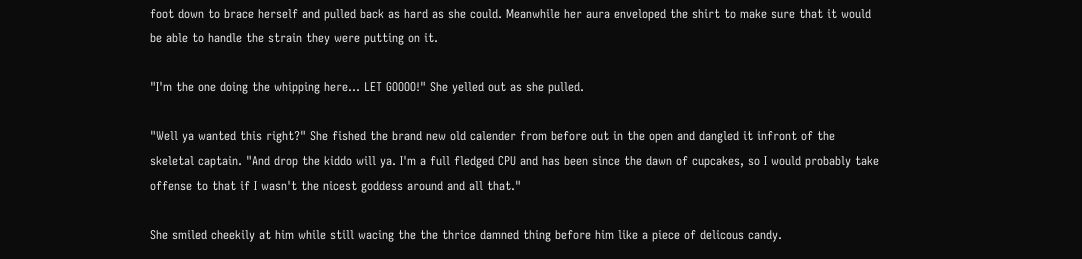foot down to brace herself and pulled back as hard as she could. Meanwhile her aura enveloped the shirt to make sure that it would be able to handle the strain they were putting on it.

"I'm the one doing the whipping here... LET GOOOO!" She yelled out as she pulled.

"Well ya wanted this right?" She fished the brand new old calender from before out in the open and dangled it infront of the skeletal captain. "And drop the kiddo will ya. I'm a full fledged CPU and has been since the dawn of cupcakes, so I would probably take offense to that if I wasn't the nicest goddess around and all that."

She smiled cheekily at him while still wacing the the thrice damned thing before him like a piece of delicous candy.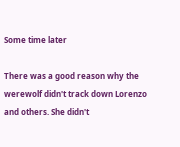Some time later

There was a good reason why the werewolf didn't track down Lorenzo and others. She didn't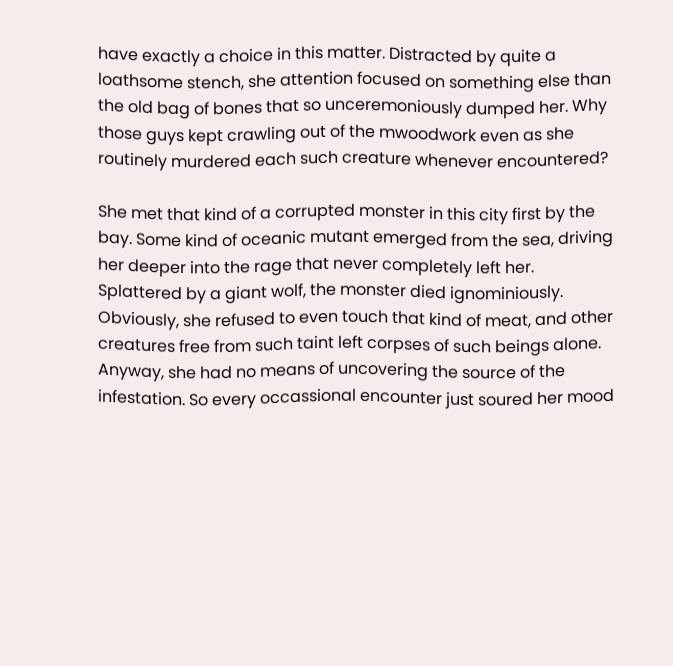have exactly a choice in this matter. Distracted by quite a loathsome stench, she attention focused on something else than the old bag of bones that so unceremoniously dumped her. Why those guys kept crawling out of the mwoodwork even as she routinely murdered each such creature whenever encountered?

She met that kind of a corrupted monster in this city first by the bay. Some kind of oceanic mutant emerged from the sea, driving her deeper into the rage that never completely left her. Splattered by a giant wolf, the monster died ignominiously. Obviously, she refused to even touch that kind of meat, and other creatures free from such taint left corpses of such beings alone. Anyway, she had no means of uncovering the source of the infestation. So every occassional encounter just soured her mood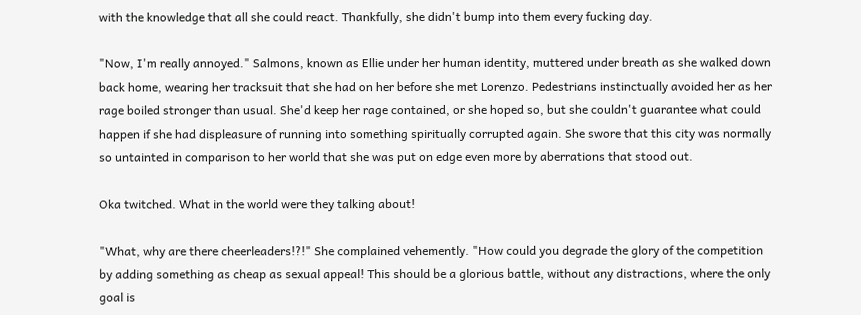with the knowledge that all she could react. Thankfully, she didn't bump into them every fucking day.

"Now, I'm really annoyed." Salmons, known as Ellie under her human identity, muttered under breath as she walked down back home, wearing her tracksuit that she had on her before she met Lorenzo. Pedestrians instinctually avoided her as her rage boiled stronger than usual. She'd keep her rage contained, or she hoped so, but she couldn't guarantee what could happen if she had displeasure of running into something spiritually corrupted again. She swore that this city was normally so untainted in comparison to her world that she was put on edge even more by aberrations that stood out.

Oka twitched. What in the world were they talking about!

"What, why are there cheerleaders!?!" She complained vehemently. "How could you degrade the glory of the competition by adding something as cheap as sexual appeal! This should be a glorious battle, without any distractions, where the only goal is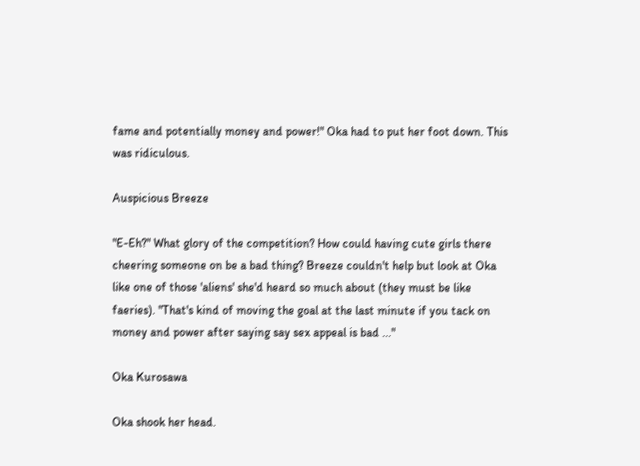fame and potentially money and power!" Oka had to put her foot down. This was ridiculous.

Auspicious Breeze

"E-Eh?" What glory of the competition? How could having cute girls there cheering someone on be a bad thing? Breeze couldn't help but look at Oka like one of those 'aliens' she'd heard so much about (they must be like faeries). "That's kind of moving the goal at the last minute if you tack on money and power after saying say sex appeal is bad ..."

Oka Kurosawa

Oka shook her head.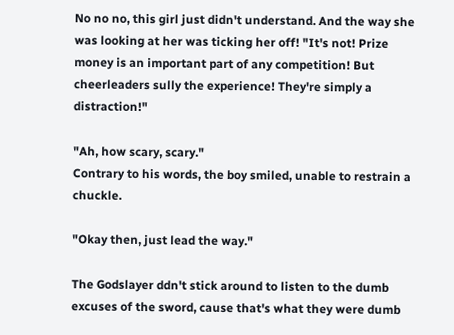No no no, this girl just didn't understand. And the way she was looking at her was ticking her off! "It's not! Prize money is an important part of any competition! But cheerleaders sully the experience! They're simply a distraction!"

"Ah, how scary, scary."
Contrary to his words, the boy smiled, unable to restrain a chuckle.

"Okay then, just lead the way."

The Godslayer ddn't stick around to listen to the dumb excuses of the sword, cause that's what they were dumb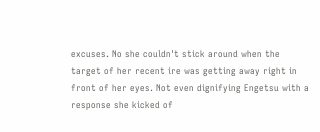excuses. No she couldn't stick around when the target of her recent ire was getting away right in front of her eyes. Not even dignifying Engetsu with a response she kicked of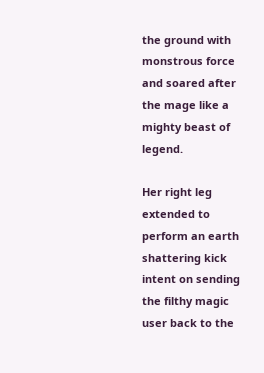the ground with monstrous force and soared after the mage like a mighty beast of legend.

Her right leg extended to perform an earth shattering kick intent on sending the filthy magic user back to the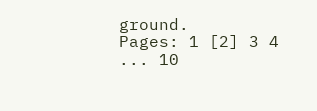ground.
Pages: 1 [2] 3 4 ... 10